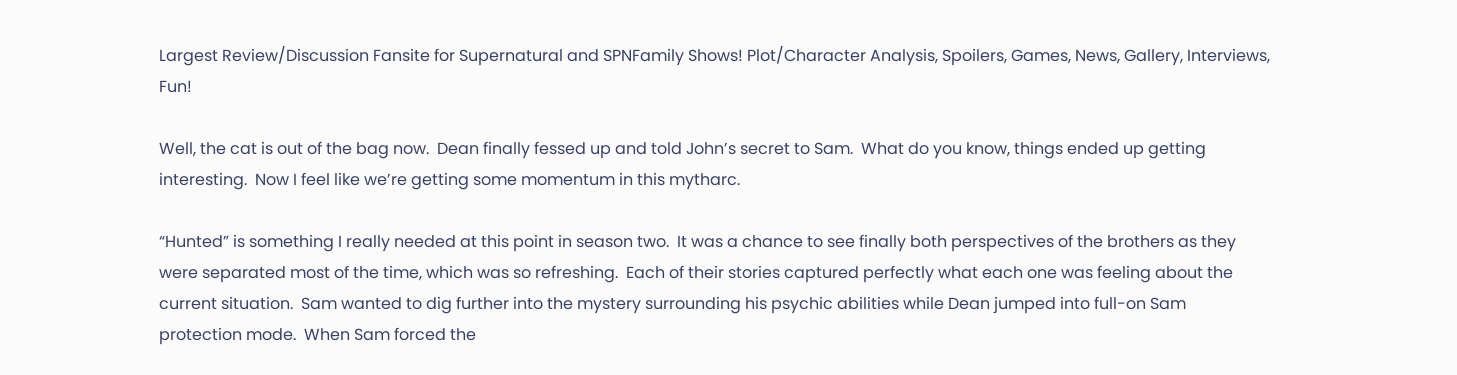Largest Review/Discussion Fansite for Supernatural and SPNFamily Shows! Plot/Character Analysis, Spoilers, Games, News, Gallery, Interviews, Fun!

Well, the cat is out of the bag now.  Dean finally fessed up and told John’s secret to Sam.  What do you know, things ended up getting interesting.  Now I feel like we’re getting some momentum in this mytharc.

“Hunted” is something I really needed at this point in season two.  It was a chance to see finally both perspectives of the brothers as they were separated most of the time, which was so refreshing.  Each of their stories captured perfectly what each one was feeling about the current situation.  Sam wanted to dig further into the mystery surrounding his psychic abilities while Dean jumped into full-on Sam protection mode.  When Sam forced the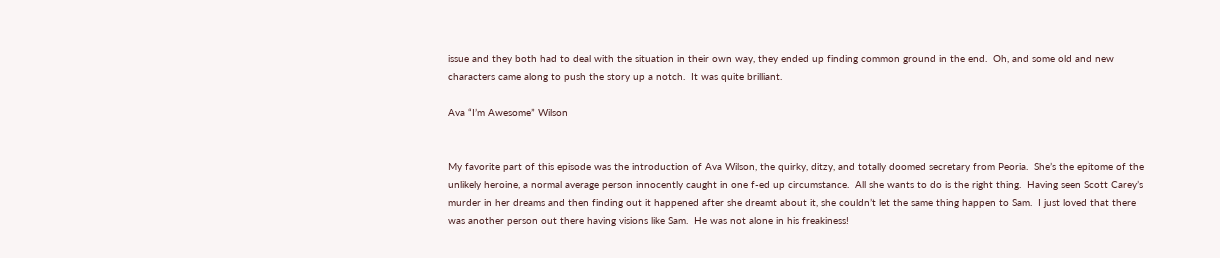issue and they both had to deal with the situation in their own way, they ended up finding common ground in the end.  Oh, and some old and new characters came along to push the story up a notch.  It was quite brilliant.

Ava “I’m Awesome” Wilson


My favorite part of this episode was the introduction of Ava Wilson, the quirky, ditzy, and totally doomed secretary from Peoria.  She’s the epitome of the unlikely heroine, a normal average person innocently caught in one f-ed up circumstance.  All she wants to do is the right thing.  Having seen Scott Carey’s murder in her dreams and then finding out it happened after she dreamt about it, she couldn’t let the same thing happen to Sam.  I just loved that there was another person out there having visions like Sam.  He was not alone in his freakiness!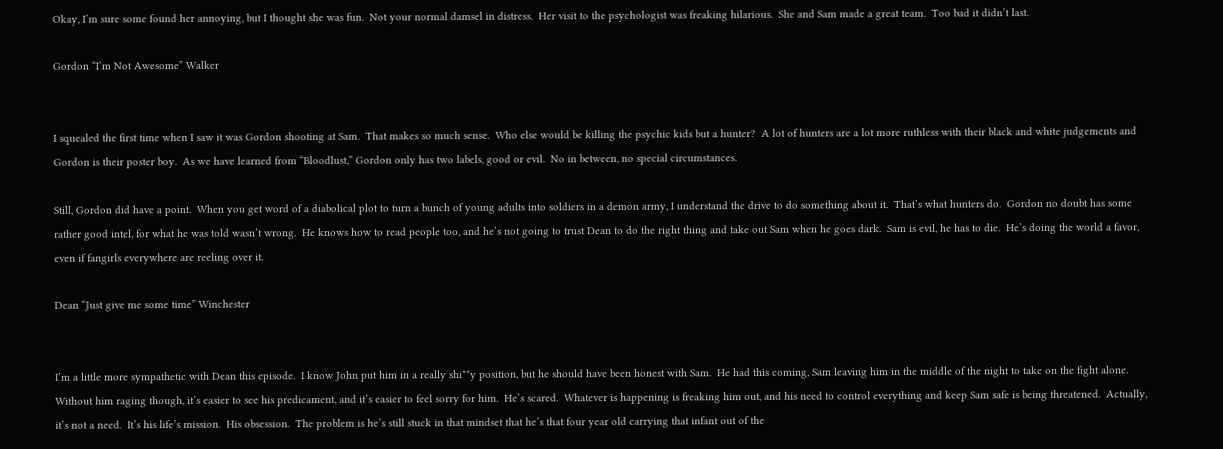Okay, I’m sure some found her annoying, but I thought she was fun.  Not your normal damsel in distress.  Her visit to the psychologist was freaking hilarious.  She and Sam made a great team.  Too bad it didn’t last.

Gordon “I’m Not Awesome” Walker


I squealed the first time when I saw it was Gordon shooting at Sam.  That makes so much sense.  Who else would be killing the psychic kids but a hunter?  A lot of hunters are a lot more ruthless with their black and white judgements and Gordon is their poster boy.  As we have learned from “Bloodlust,” Gordon only has two labels, good or evil.  No in between, no special circumstances.

Still, Gordon did have a point.  When you get word of a diabolical plot to turn a bunch of young adults into soldiers in a demon army, I understand the drive to do something about it.  That’s what hunters do.  Gordon no doubt has some rather good intel, for what he was told wasn’t wrong.  He knows how to read people too, and he’s not going to trust Dean to do the right thing and take out Sam when he goes dark.  Sam is evil, he has to die.  He’s doing the world a favor, even if fangirls everywhere are reeling over it.

Dean “Just give me some time” Winchester


I’m a little more sympathetic with Dean this episode.  I know John put him in a really shi**y position, but he should have been honest with Sam.  He had this coming, Sam leaving him in the middle of the night to take on the fight alone.  Without him raging though, it’s easier to see his predicament, and it’s easier to feel sorry for him.  He’s scared.  Whatever is happening is freaking him out, and his need to control everything and keep Sam safe is being threatened.  Actually, it’s not a need.  It’s his life’s mission.  His obsession.  The problem is he’s still stuck in that mindset that he’s that four year old carrying that infant out of the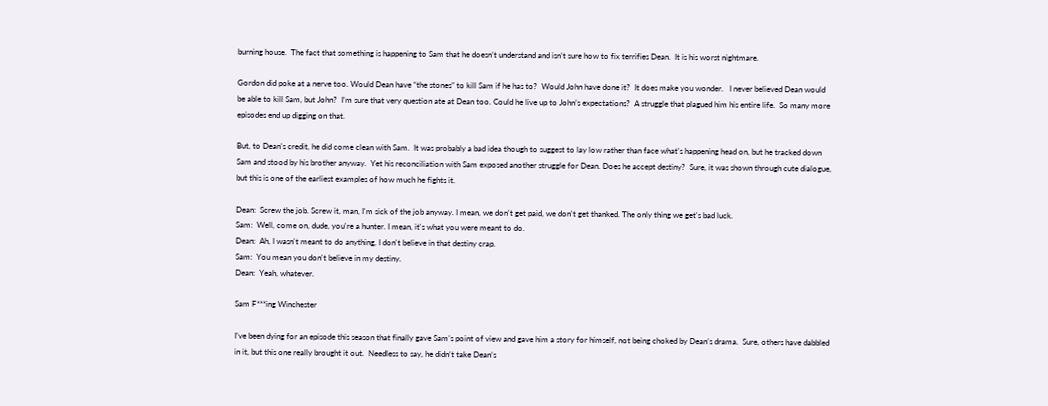burning house.  The fact that something is happening to Sam that he doesn’t understand and isn’t sure how to fix terrifies Dean.  It is his worst nightmare.

Gordon did poke at a nerve too. Would Dean have “the stones” to kill Sam if he has to?  Would John have done it?  It does make you wonder.   I never believed Dean would be able to kill Sam, but John?  I’m sure that very question ate at Dean too. Could he live up to John’s expectations?  A struggle that plagued him his entire life.  So many more episodes end up digging on that.

But, to Dean’s credit, he did come clean with Sam.  It was probably a bad idea though to suggest to lay low rather than face what’s happening head on, but he tracked down Sam and stood by his brother anyway.  Yet his reconciliation with Sam exposed another struggle for Dean. Does he accept destiny?  Sure, it was shown through cute dialogue, but this is one of the earliest examples of how much he fights it.

Dean:  Screw the job. Screw it, man, I'm sick of the job anyway. I mean, we don't get paid, we don't get thanked. The only thing we get's bad luck.
Sam:  Well, come on, dude, you're a hunter. I mean, it's what you were meant to do.
Dean:  Ah, I wasn't meant to do anything, I don't believe in that destiny crap.
Sam:  You mean you don't believe in my destiny.
Dean:  Yeah, whatever.

Sam F***ing Winchester

I’ve been dying for an episode this season that finally gave Sam’s point of view and gave him a story for himself, not being choked by Dean’s drama.  Sure, others have dabbled in it, but this one really brought it out.  Needless to say, he didn’t take Dean’s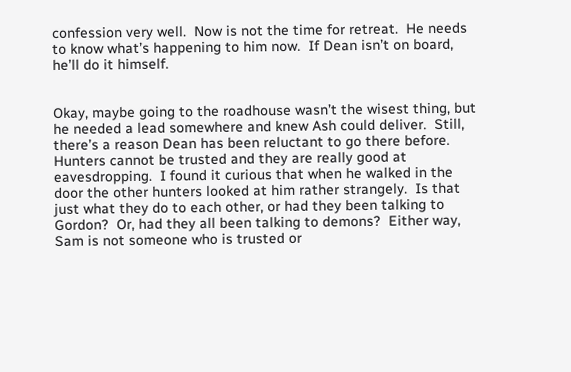confession very well.  Now is not the time for retreat.  He needs to know what’s happening to him now.  If Dean isn’t on board, he’ll do it himself.


Okay, maybe going to the roadhouse wasn’t the wisest thing, but he needed a lead somewhere and knew Ash could deliver.  Still, there’s a reason Dean has been reluctant to go there before.  Hunters cannot be trusted and they are really good at eavesdropping.  I found it curious that when he walked in the door the other hunters looked at him rather strangely.  Is that just what they do to each other, or had they been talking to Gordon?  Or, had they all been talking to demons?  Either way, Sam is not someone who is trusted or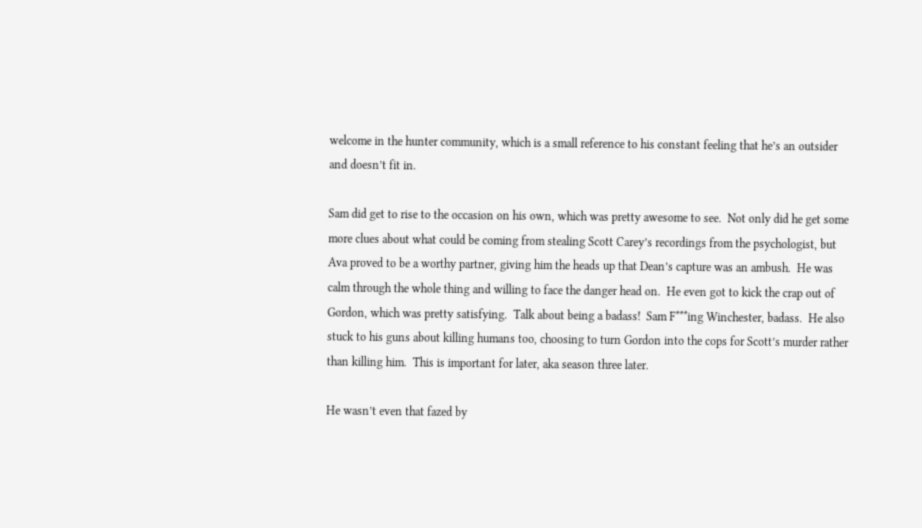welcome in the hunter community, which is a small reference to his constant feeling that he’s an outsider and doesn’t fit in.

Sam did get to rise to the occasion on his own, which was pretty awesome to see.  Not only did he get some more clues about what could be coming from stealing Scott Carey’s recordings from the psychologist, but Ava proved to be a worthy partner, giving him the heads up that Dean’s capture was an ambush.  He was calm through the whole thing and willing to face the danger head on.  He even got to kick the crap out of Gordon, which was pretty satisfying.  Talk about being a badass!  Sam F***ing Winchester, badass.  He also stuck to his guns about killing humans too, choosing to turn Gordon into the cops for Scott’s murder rather than killing him.  This is important for later, aka season three later.

He wasn’t even that fazed by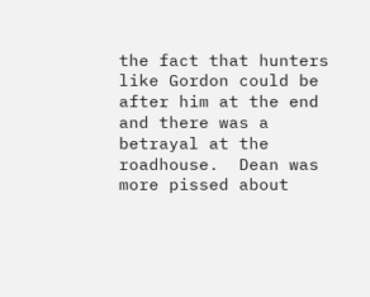the fact that hunters like Gordon could be after him at the end and there was a betrayal at the roadhouse.  Dean was more pissed about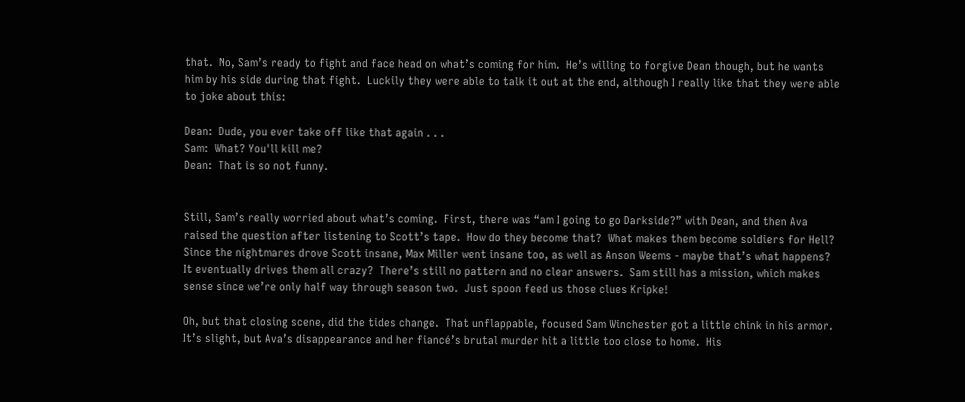that.  No, Sam’s ready to fight and face head on what’s coming for him.  He’s willing to forgive Dean though, but he wants him by his side during that fight.  Luckily they were able to talk it out at the end, although I really like that they were able to joke about this:

Dean:  Dude, you ever take off like that again . . .
Sam:  What? You'll kill me?
Dean:  That is so not funny.


Still, Sam’s really worried about what’s coming.  First, there was “am I going to go Darkside?” with Dean, and then Ava raised the question after listening to Scott’s tape.  How do they become that?  What makes them become soldiers for Hell?  Since the nightmares drove Scott insane, Max Miller went insane too, as well as Anson Weems - maybe that’s what happens?  It eventually drives them all crazy?  There’s still no pattern and no clear answers.  Sam still has a mission, which makes sense since we’re only half way through season two.  Just spoon feed us those clues Kripke!

Oh, but that closing scene, did the tides change.  That unflappable, focused Sam Winchester got a little chink in his armor.  It’s slight, but Ava’s disappearance and her fiancé’s brutal murder hit a little too close to home.  His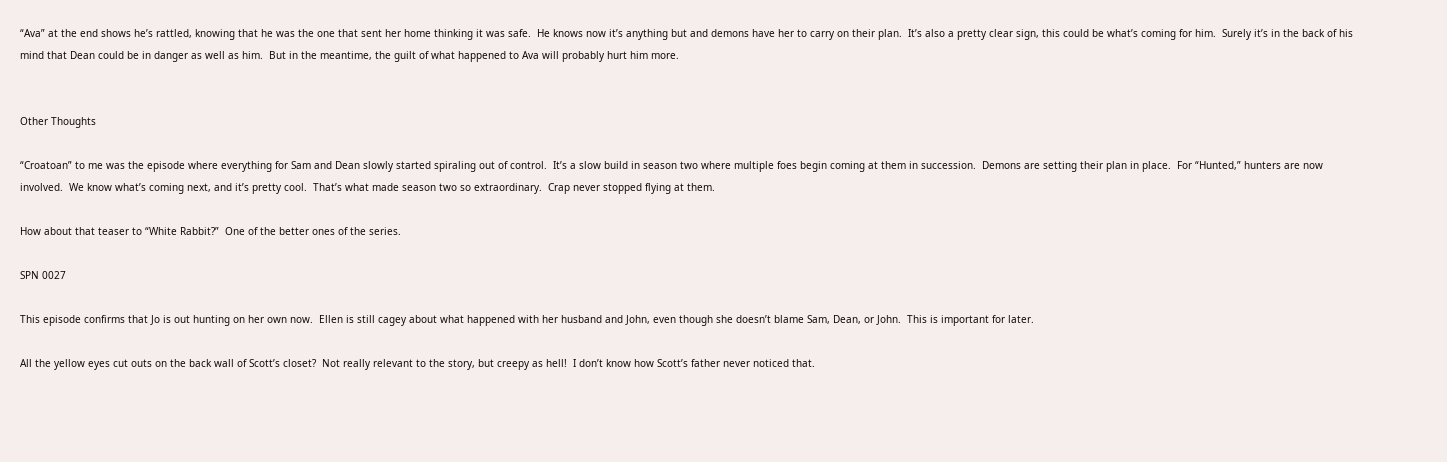“Ava” at the end shows he’s rattled, knowing that he was the one that sent her home thinking it was safe.  He knows now it’s anything but and demons have her to carry on their plan.  It’s also a pretty clear sign, this could be what’s coming for him.  Surely it’s in the back of his mind that Dean could be in danger as well as him.  But in the meantime, the guilt of what happened to Ava will probably hurt him more.


Other Thoughts

“Croatoan” to me was the episode where everything for Sam and Dean slowly started spiraling out of control.  It’s a slow build in season two where multiple foes begin coming at them in succession.  Demons are setting their plan in place.  For “Hunted,” hunters are now involved.  We know what’s coming next, and it’s pretty cool.  That’s what made season two so extraordinary.  Crap never stopped flying at them.

How about that teaser to “White Rabbit?”  One of the better ones of the series.

SPN 0027

This episode confirms that Jo is out hunting on her own now.  Ellen is still cagey about what happened with her husband and John, even though she doesn’t blame Sam, Dean, or John.  This is important for later.

All the yellow eyes cut outs on the back wall of Scott’s closet?  Not really relevant to the story, but creepy as hell!  I don’t know how Scott’s father never noticed that.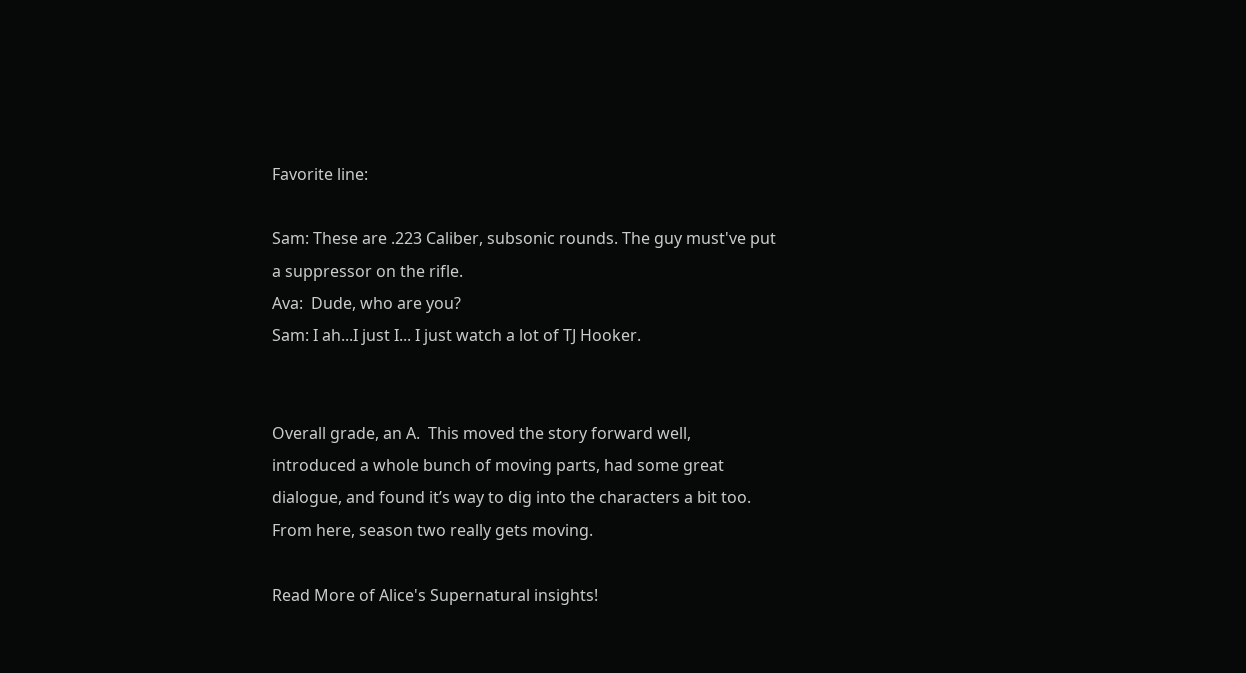Favorite line:

Sam: These are .223 Caliber, subsonic rounds. The guy must've put a suppressor on the rifle.
Ava:  Dude, who are you?
Sam: I ah...I just I... I just watch a lot of TJ Hooker.


Overall grade, an A.  This moved the story forward well, introduced a whole bunch of moving parts, had some great dialogue, and found it’s way to dig into the characters a bit too.  From here, season two really gets moving.

Read More of Alice's Supernatural insights!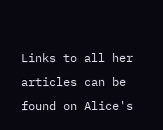Links to all her articles can be found on Alice's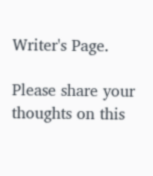Writer's Page.

Please share your thoughts on this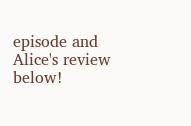episode and Alice's review below!